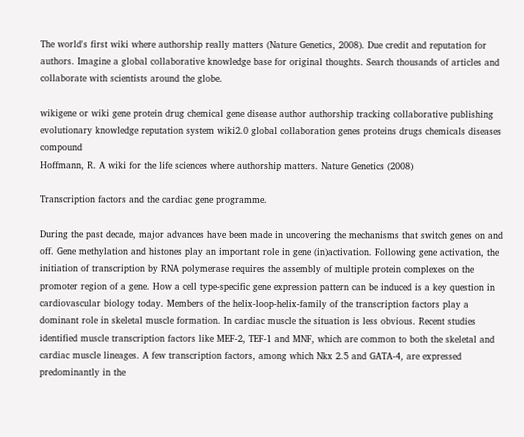The world's first wiki where authorship really matters (Nature Genetics, 2008). Due credit and reputation for authors. Imagine a global collaborative knowledge base for original thoughts. Search thousands of articles and collaborate with scientists around the globe.

wikigene or wiki gene protein drug chemical gene disease author authorship tracking collaborative publishing evolutionary knowledge reputation system wiki2.0 global collaboration genes proteins drugs chemicals diseases compound
Hoffmann, R. A wiki for the life sciences where authorship matters. Nature Genetics (2008)

Transcription factors and the cardiac gene programme.

During the past decade, major advances have been made in uncovering the mechanisms that switch genes on and off. Gene methylation and histones play an important role in gene (in)activation. Following gene activation, the initiation of transcription by RNA polymerase requires the assembly of multiple protein complexes on the promoter region of a gene. How a cell type-specific gene expression pattern can be induced is a key question in cardiovascular biology today. Members of the helix-loop-helix-family of the transcription factors play a dominant role in skeletal muscle formation. In cardiac muscle the situation is less obvious. Recent studies identified muscle transcription factors like MEF-2, TEF-1 and MNF, which are common to both the skeletal and cardiac muscle lineages. A few transcription factors, among which Nkx 2.5 and GATA-4, are expressed predominantly in the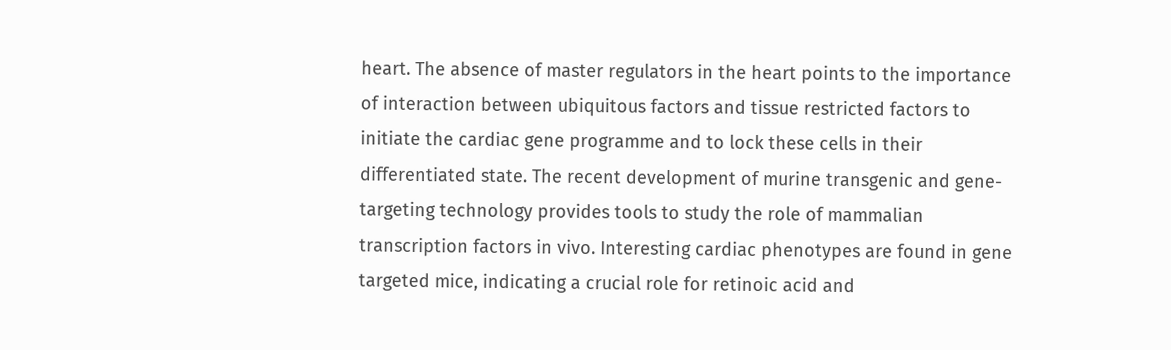heart. The absence of master regulators in the heart points to the importance of interaction between ubiquitous factors and tissue restricted factors to initiate the cardiac gene programme and to lock these cells in their differentiated state. The recent development of murine transgenic and gene-targeting technology provides tools to study the role of mammalian transcription factors in vivo. Interesting cardiac phenotypes are found in gene targeted mice, indicating a crucial role for retinoic acid and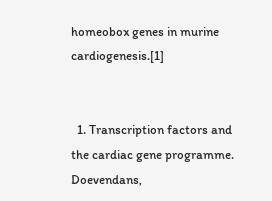homeobox genes in murine cardiogenesis.[1]


  1. Transcription factors and the cardiac gene programme. Doevendans,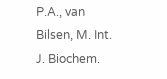P.A., van Bilsen, M. Int. J. Biochem.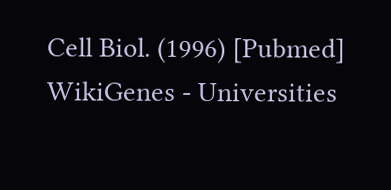Cell Biol. (1996) [Pubmed]
WikiGenes - Universities